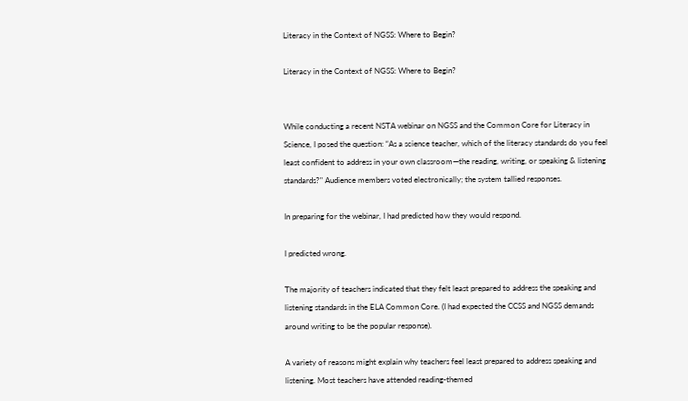Literacy in the Context of NGSS: Where to Begin?

Literacy in the Context of NGSS: Where to Begin?


While conducting a recent NSTA webinar on NGSS and the Common Core for Literacy in Science, I posed the question: “As a science teacher, which of the literacy standards do you feel least confident to address in your own classroom—the reading, writing, or speaking & listening standards?" Audience members voted electronically; the system tallied responses.

In preparing for the webinar, I had predicted how they would respond.

I predicted wrong.

The majority of teachers indicated that they felt least prepared to address the speaking and listening standards in the ELA Common Core. (I had expected the CCSS and NGSS demands around writing to be the popular response).

A variety of reasons might explain why teachers feel least prepared to address speaking and listening. Most teachers have attended reading-themed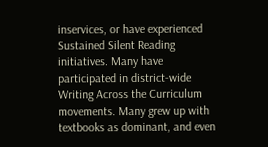inservices, or have experienced Sustained Silent Reading initiatives. Many have participated in district-wide Writing Across the Curriculum movements. Many grew up with textbooks as dominant, and even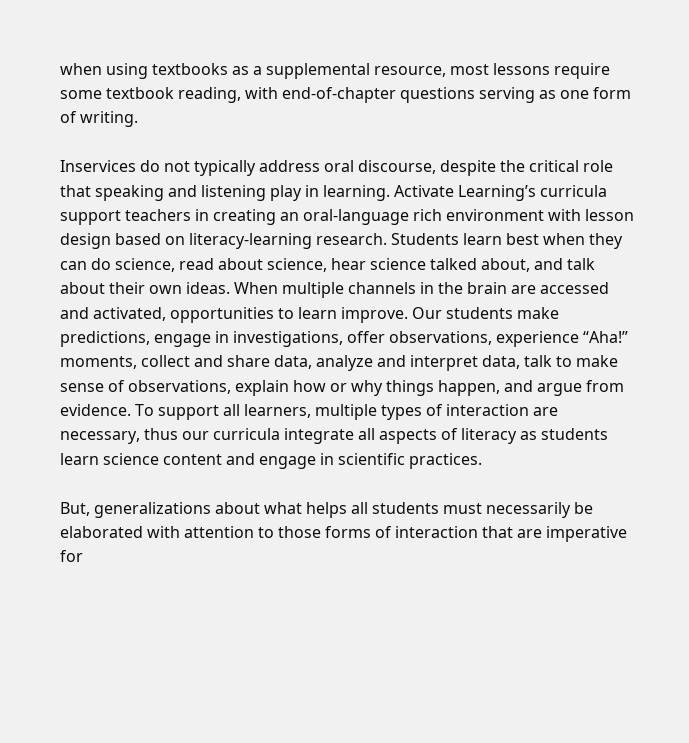when using textbooks as a supplemental resource, most lessons require some textbook reading, with end-of-chapter questions serving as one form of writing.

Inservices do not typically address oral discourse, despite the critical role that speaking and listening play in learning. Activate Learning’s curricula support teachers in creating an oral-language rich environment with lesson design based on literacy-learning research. Students learn best when they can do science, read about science, hear science talked about, and talk about their own ideas. When multiple channels in the brain are accessed and activated, opportunities to learn improve. Our students make predictions, engage in investigations, offer observations, experience “Aha!” moments, collect and share data, analyze and interpret data, talk to make sense of observations, explain how or why things happen, and argue from evidence. To support all learners, multiple types of interaction are necessary, thus our curricula integrate all aspects of literacy as students learn science content and engage in scientific practices.

But, generalizations about what helps all students must necessarily be elaborated with attention to those forms of interaction that are imperative for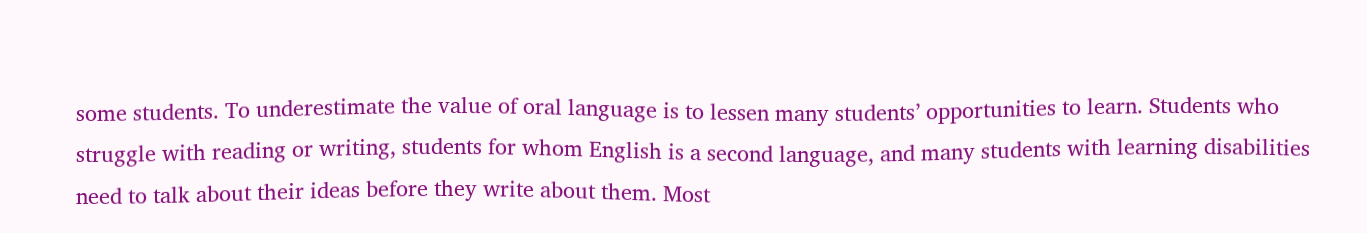some students. To underestimate the value of oral language is to lessen many students’ opportunities to learn. Students who struggle with reading or writing, students for whom English is a second language, and many students with learning disabilities need to talk about their ideas before they write about them. Most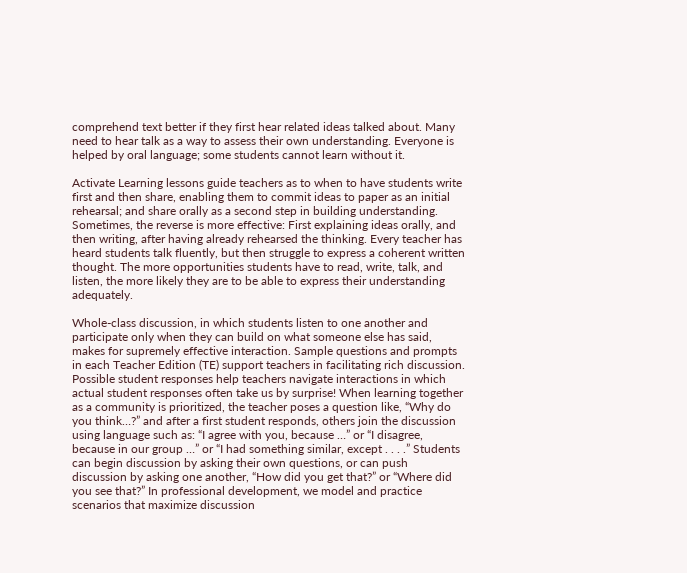comprehend text better if they first hear related ideas talked about. Many need to hear talk as a way to assess their own understanding. Everyone is helped by oral language; some students cannot learn without it.

Activate Learning lessons guide teachers as to when to have students write first and then share, enabling them to commit ideas to paper as an initial rehearsal; and share orally as a second step in building understanding. Sometimes, the reverse is more effective: First explaining ideas orally, and then writing, after having already rehearsed the thinking. Every teacher has heard students talk fluently, but then struggle to express a coherent written thought. The more opportunities students have to read, write, talk, and listen, the more likely they are to be able to express their understanding adequately.

Whole-class discussion, in which students listen to one another and participate only when they can build on what someone else has said, makes for supremely effective interaction. Sample questions and prompts in each Teacher Edition (TE) support teachers in facilitating rich discussion. Possible student responses help teachers navigate interactions in which actual student responses often take us by surprise! When learning together as a community is prioritized, the teacher poses a question like, “Why do you think…?” and after a first student responds, others join the discussion using language such as: “I agree with you, because …” or “I disagree, because in our group …” or “I had something similar, except . . . .” Students can begin discussion by asking their own questions, or can push discussion by asking one another, “How did you get that?” or “Where did you see that?” In professional development, we model and practice scenarios that maximize discussion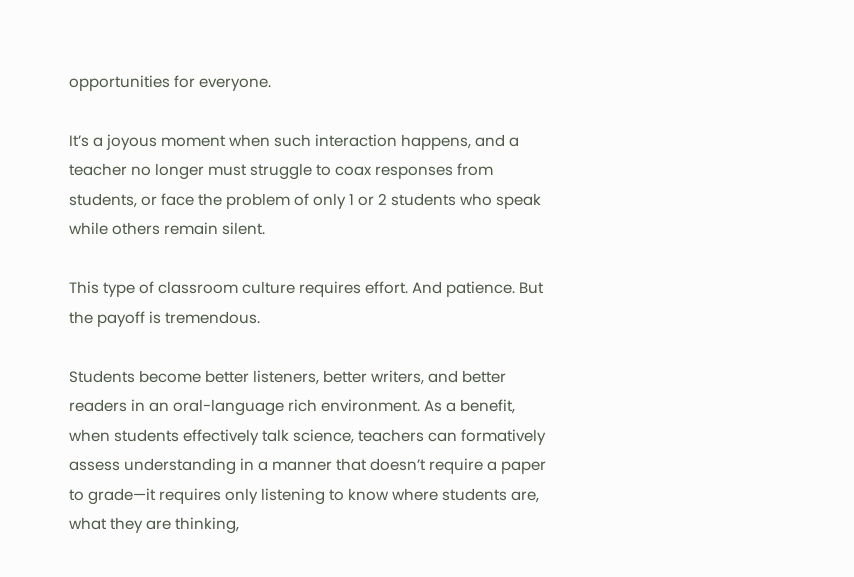opportunities for everyone.

It’s a joyous moment when such interaction happens, and a teacher no longer must struggle to coax responses from students, or face the problem of only 1 or 2 students who speak while others remain silent.

This type of classroom culture requires effort. And patience. But the payoff is tremendous.

Students become better listeners, better writers, and better readers in an oral-language rich environment. As a benefit, when students effectively talk science, teachers can formatively assess understanding in a manner that doesn’t require a paper to grade—it requires only listening to know where students are, what they are thinking,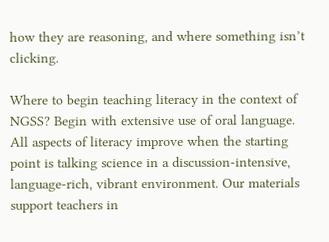how they are reasoning, and where something isn’t clicking.

Where to begin teaching literacy in the context of NGSS? Begin with extensive use of oral language. All aspects of literacy improve when the starting point is talking science in a discussion-intensive, language-rich, vibrant environment. Our materials support teachers in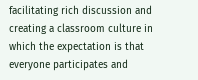facilitating rich discussion and creating a classroom culture in which the expectation is that everyone participates and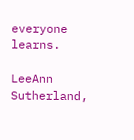everyone learns.

LeeAnn Sutherland,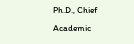Ph.D., Chief Academic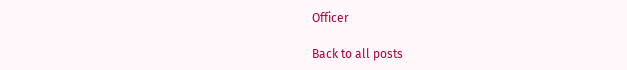Officer

Back to all posts